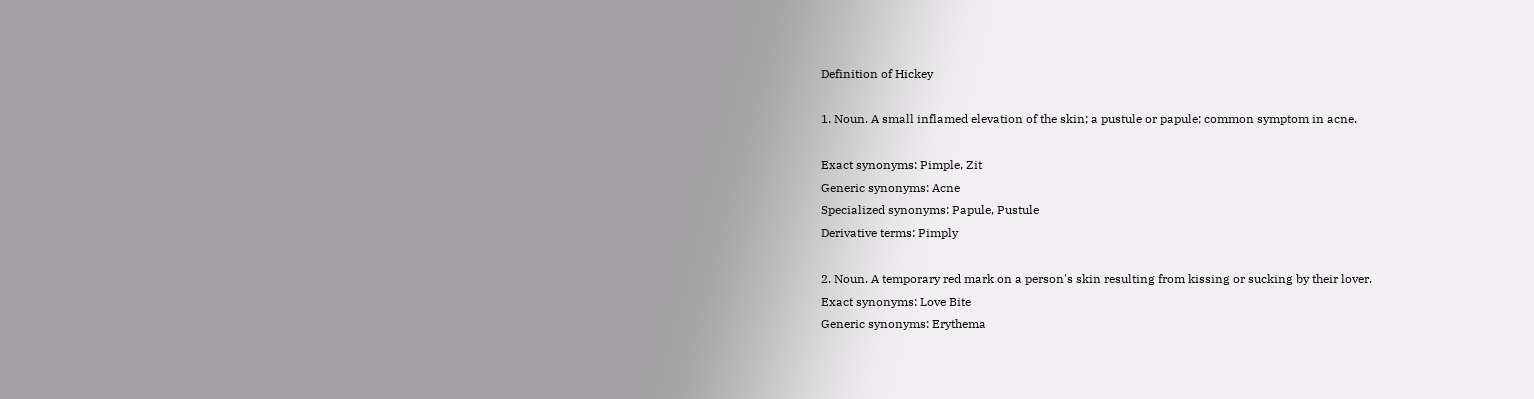Definition of Hickey

1. Noun. A small inflamed elevation of the skin; a pustule or papule; common symptom in acne.

Exact synonyms: Pimple, Zit
Generic synonyms: Acne
Specialized synonyms: Papule, Pustule
Derivative terms: Pimply

2. Noun. A temporary red mark on a person's skin resulting from kissing or sucking by their lover.
Exact synonyms: Love Bite
Generic synonyms: Erythema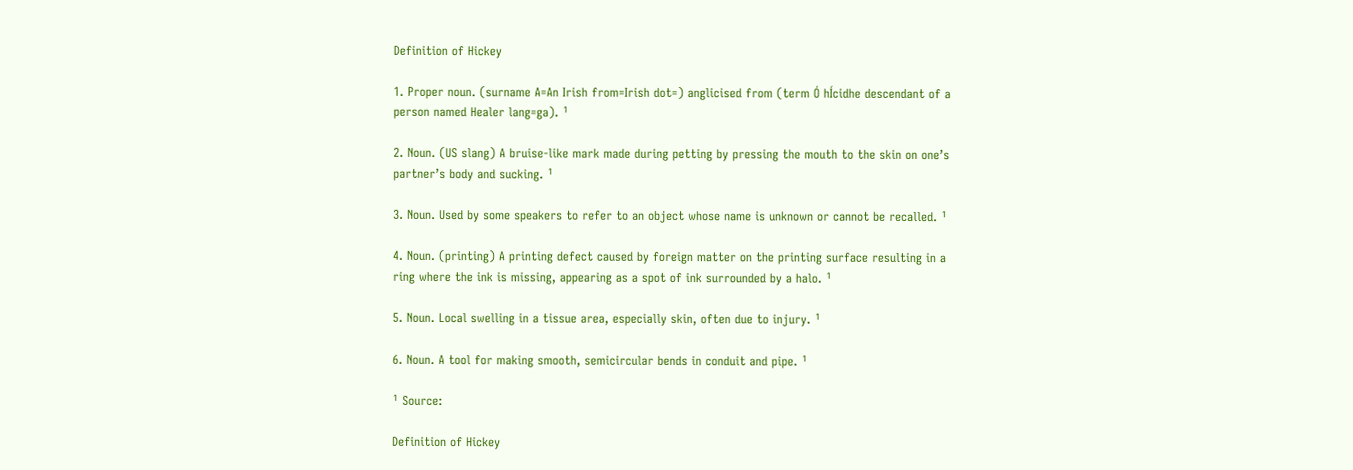Definition of Hickey

1. Proper noun. (surname A=An Irish from=Irish dot=) anglicised from (term Ó hÍcidhe descendant of a person named Healer lang=ga). ¹

2. Noun. (US slang) A bruise-like mark made during petting by pressing the mouth to the skin on one’s partner’s body and sucking. ¹

3. Noun. Used by some speakers to refer to an object whose name is unknown or cannot be recalled. ¹

4. Noun. (printing) A printing defect caused by foreign matter on the printing surface resulting in a ring where the ink is missing, appearing as a spot of ink surrounded by a halo. ¹

5. Noun. Local swelling in a tissue area, especially skin, often due to injury. ¹

6. Noun. A tool for making smooth, semicircular bends in conduit and pipe. ¹

¹ Source:

Definition of Hickey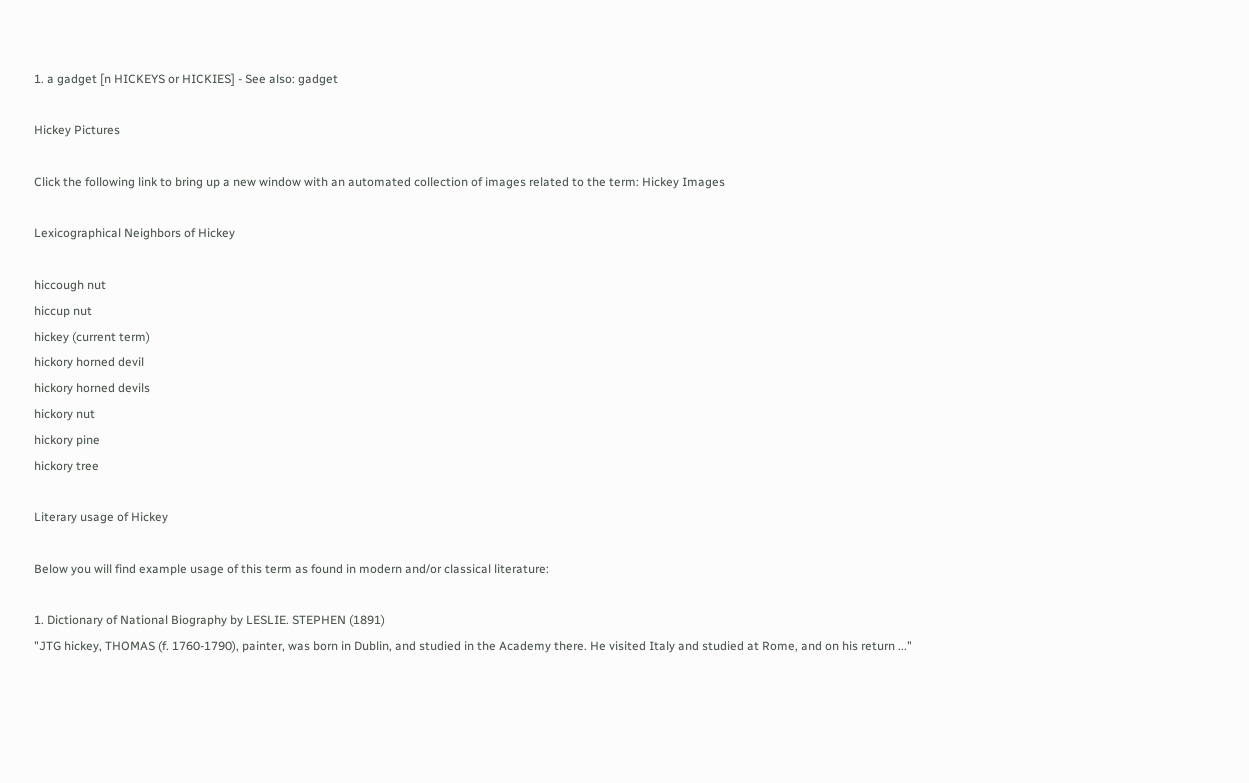1. a gadget [n HICKEYS or HICKIES] - See also: gadget

Hickey Pictures

Click the following link to bring up a new window with an automated collection of images related to the term: Hickey Images

Lexicographical Neighbors of Hickey

hiccough nut
hiccup nut
hickey (current term)
hickory horned devil
hickory horned devils
hickory nut
hickory pine
hickory tree

Literary usage of Hickey

Below you will find example usage of this term as found in modern and/or classical literature:

1. Dictionary of National Biography by LESLIE. STEPHEN (1891)
"JTG hickey, THOMAS (f. 1760-1790), painter, was born in Dublin, and studied in the Academy there. He visited Italy and studied at Rome, and on his return ..."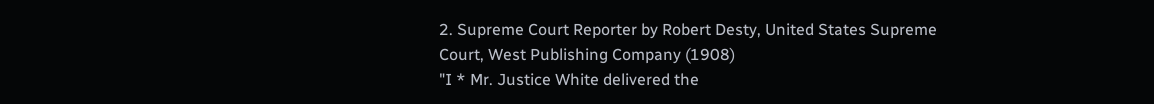2. Supreme Court Reporter by Robert Desty, United States Supreme Court, West Publishing Company (1908)
"I * Mr. Justice White delivered the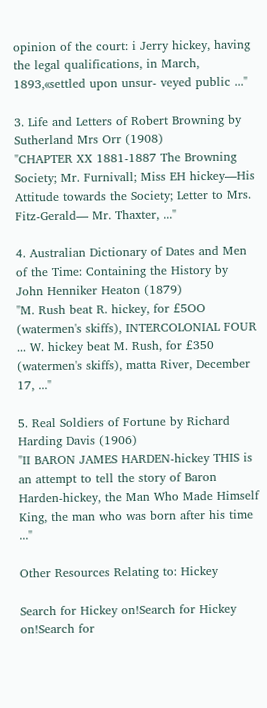opinion of the court: i Jerry hickey, having the legal qualifications, in March, 1893,«settled upon unsur- veyed public ..."

3. Life and Letters of Robert Browning by Sutherland Mrs Orr (1908)
"CHAPTER XX 1881-1887 The Browning Society; Mr. Furnivall; Miss EH hickey—His Attitude towards the Society; Letter to Mrs. Fitz-Gerald— Mr. Thaxter, ..."

4. Australian Dictionary of Dates and Men of the Time: Containing the History by John Henniker Heaton (1879)
"M. Rush beat R. hickey, for £5OO (watermen's skiffs), INTERCOLONIAL FOUR ... W. hickey beat M. Rush, for £350 (watermen's skiffs), matta River, December 17, ..."

5. Real Soldiers of Fortune by Richard Harding Davis (1906)
"II BARON JAMES HARDEN-hickey THIS is an attempt to tell the story of Baron Harden-hickey, the Man Who Made Himself King, the man who was born after his time ..."

Other Resources Relating to: Hickey

Search for Hickey on!Search for Hickey on!Search for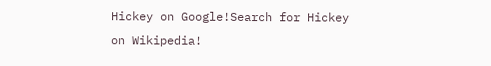Hickey on Google!Search for Hickey on Wikipedia!